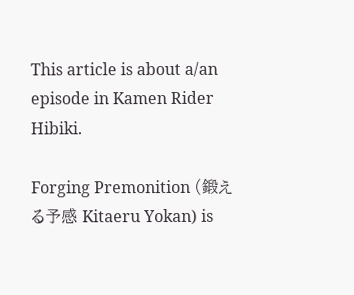This article is about a/an episode in Kamen Rider Hibiki.

Forging Premonition (鍛える予感 Kitaeru Yokan) is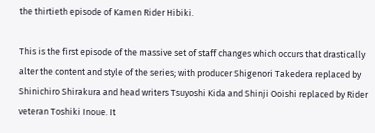the thirtieth episode of Kamen Rider Hibiki.

This is the first episode of the massive set of staff changes which occurs that drastically alter the content and style of the series; with producer Shigenori Takedera replaced by Shinichiro Shirakura and head writers Tsuyoshi Kida and Shinji Ooishi replaced by Rider veteran Toshiki Inoue. It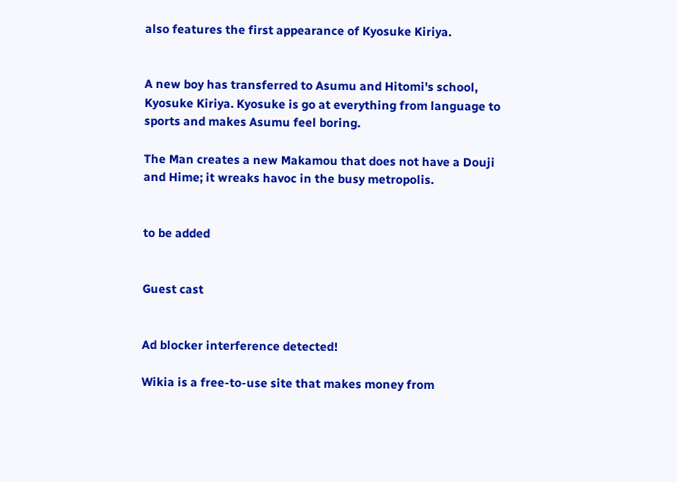also features the first appearance of Kyosuke Kiriya.


A new boy has transferred to Asumu and Hitomi's school, Kyosuke Kiriya. Kyosuke is go at everything from language to sports and makes Asumu feel boring.

The Man creates a new Makamou that does not have a Douji and Hime; it wreaks havoc in the busy metropolis.


to be added


Guest cast


Ad blocker interference detected!

Wikia is a free-to-use site that makes money from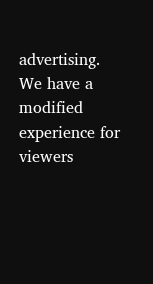advertising. We have a modified experience for viewers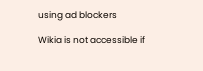using ad blockers

Wikia is not accessible if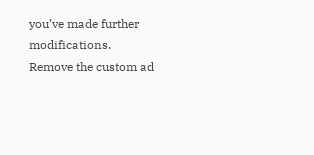you’ve made further modifications. Remove the custom ad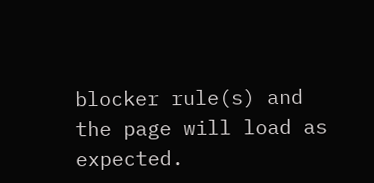blocker rule(s) and the page will load as expected.